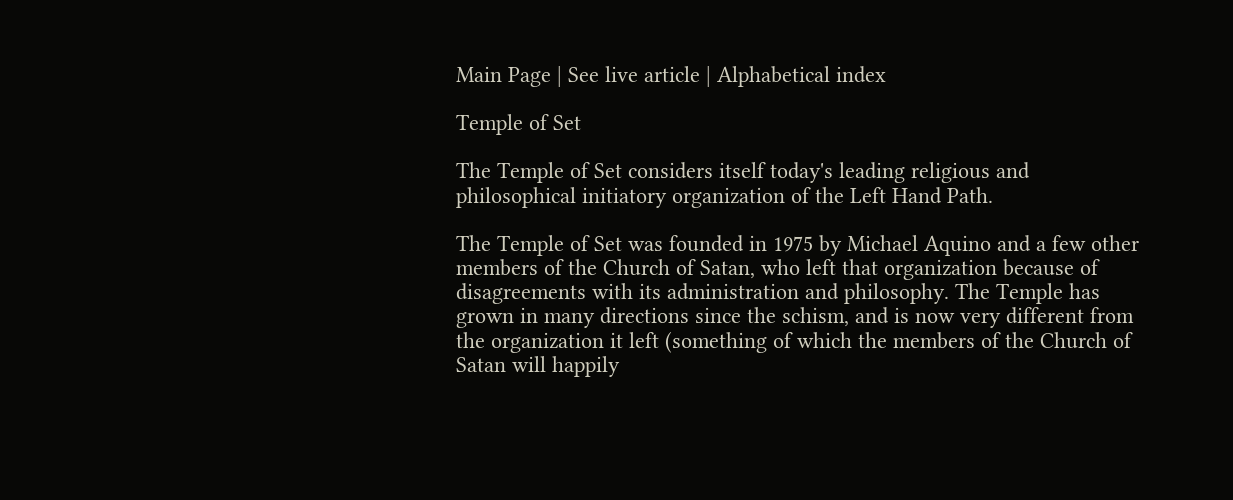Main Page | See live article | Alphabetical index

Temple of Set

The Temple of Set considers itself today's leading religious and philosophical initiatory organization of the Left Hand Path.

The Temple of Set was founded in 1975 by Michael Aquino and a few other members of the Church of Satan, who left that organization because of disagreements with its administration and philosophy. The Temple has grown in many directions since the schism, and is now very different from the organization it left (something of which the members of the Church of Satan will happily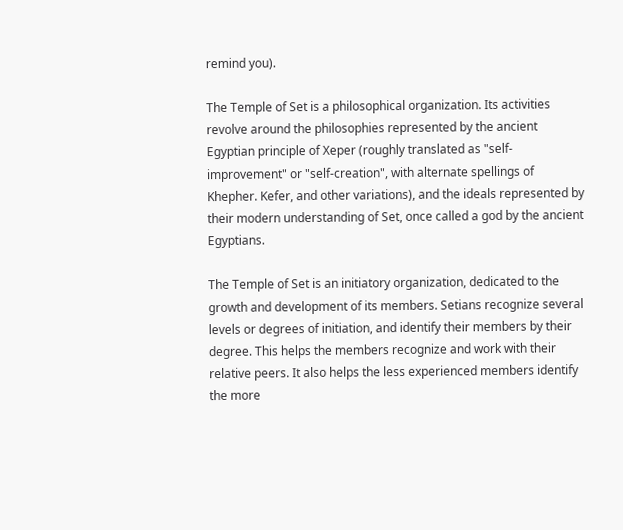remind you).

The Temple of Set is a philosophical organization. Its activities revolve around the philosophies represented by the ancient Egyptian principle of Xeper (roughly translated as "self-improvement" or "self-creation", with alternate spellings of Khepher. Kefer, and other variations), and the ideals represented by their modern understanding of Set, once called a god by the ancient Egyptians.

The Temple of Set is an initiatory organization, dedicated to the growth and development of its members. Setians recognize several levels or degrees of initiation, and identify their members by their degree. This helps the members recognize and work with their relative peers. It also helps the less experienced members identify the more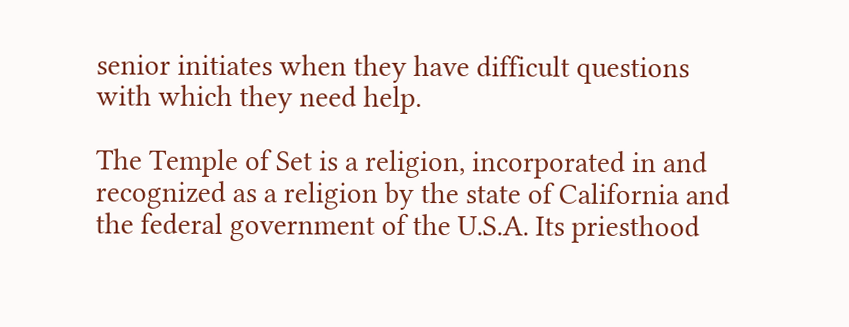senior initiates when they have difficult questions with which they need help.

The Temple of Set is a religion, incorporated in and recognized as a religion by the state of California and the federal government of the U.S.A. Its priesthood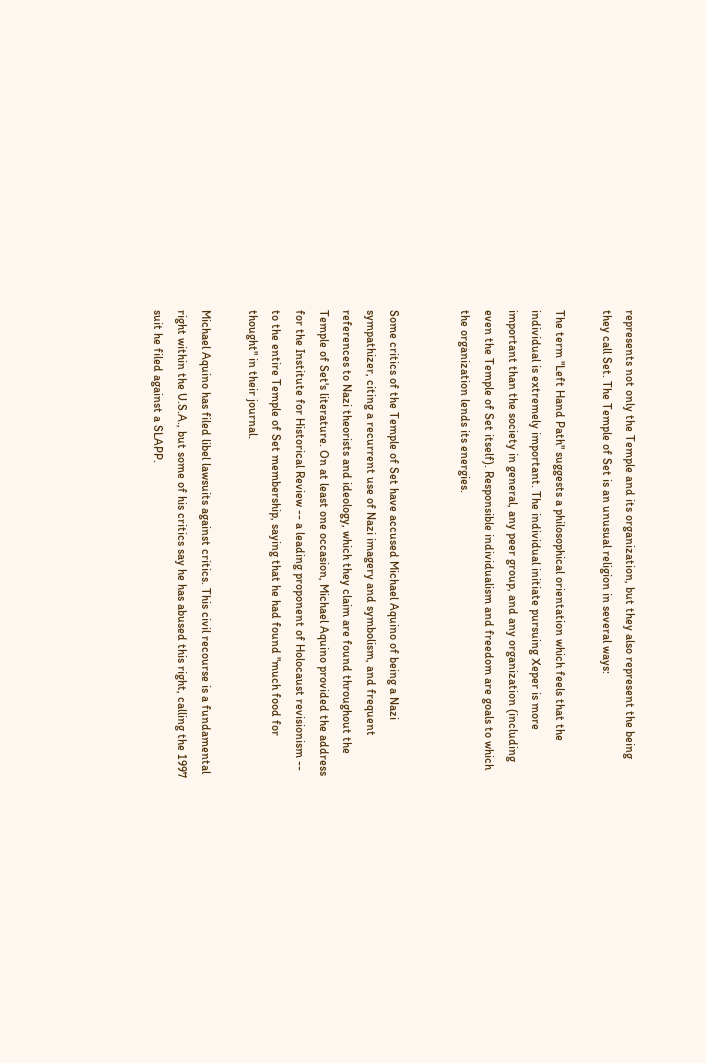represents not only the Temple and its organization, but they also represent the being they call Set. The Temple of Set is an unusual religion in several ways:

The term "Left Hand Path" suggests a philosophical orientation which feels that the individual is extremely important. The individual initiate pursuing Xeper is more important than the society in general, any peer group, and any organization (including even the Temple of Set itself). Responsible individualism and freedom are goals to which the organization lends its energies.


Some critics of the Temple of Set have accused Michael Aquino of being a Nazi sympathizer, citing a recurrent use of Nazi imagery and symbolism, and frequent references to Nazi theorists and ideology, which they claim are found throughout the Temple of Set's literature. On at least one occasion, Michael Aquino provided the address for the Institute for Historical Review -- a leading proponent of Holocaust revisionism -- to the entire Temple of Set membership, saying that he had found "much food for thought" in their journal.

Michael Aquino has filed libel lawsuits against critics. This civil recourse is a fundamental right within the U.S.A., but some of his critics say he has abused this right, calling the 1997 suit he filed against a SLAPP.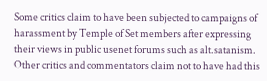Some critics claim to have been subjected to campaigns of harassment by Temple of Set members after expressing their views in public usenet forums such as alt.satanism. Other critics and commentators claim not to have had this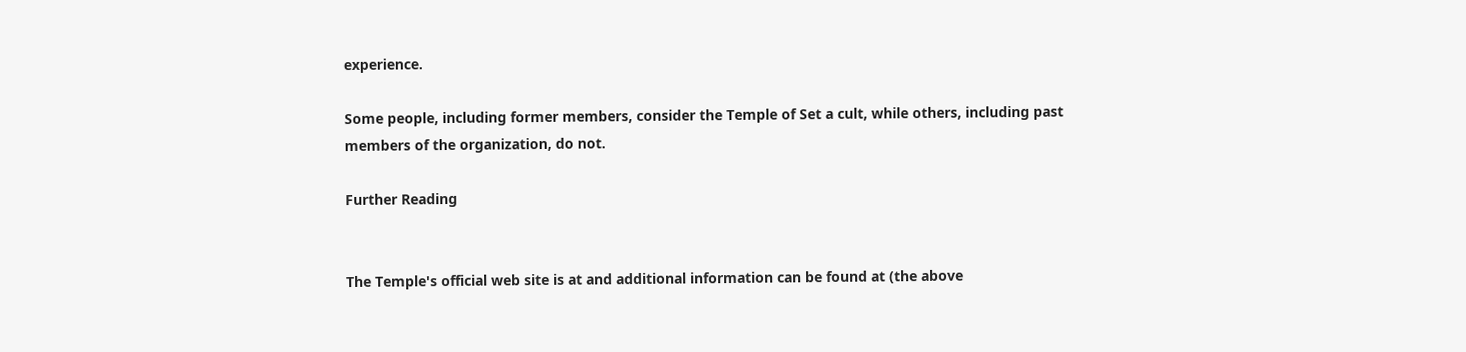experience.

Some people, including former members, consider the Temple of Set a cult, while others, including past members of the organization, do not.

Further Reading


The Temple's official web site is at and additional information can be found at (the above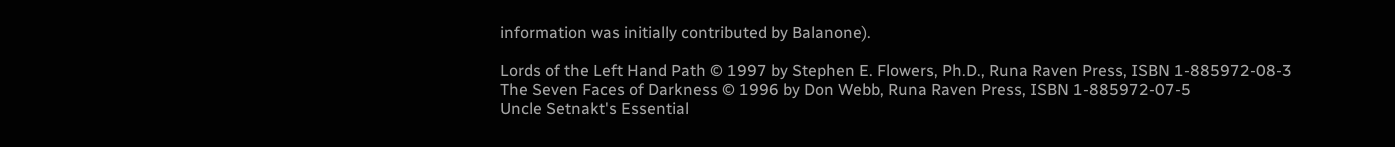information was initially contributed by Balanone).

Lords of the Left Hand Path © 1997 by Stephen E. Flowers, Ph.D., Runa Raven Press, ISBN 1-885972-08-3
The Seven Faces of Darkness © 1996 by Don Webb, Runa Raven Press, ISBN 1-885972-07-5
Uncle Setnakt's Essential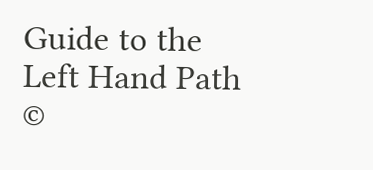Guide to the Left Hand Path ©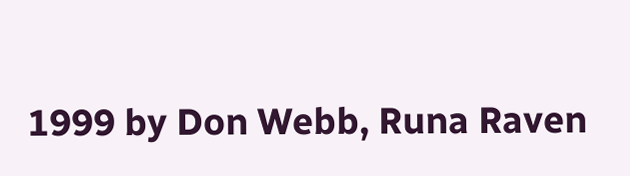1999 by Don Webb, Runa Raven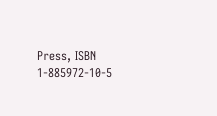Press, ISBN 1-885972-10-5